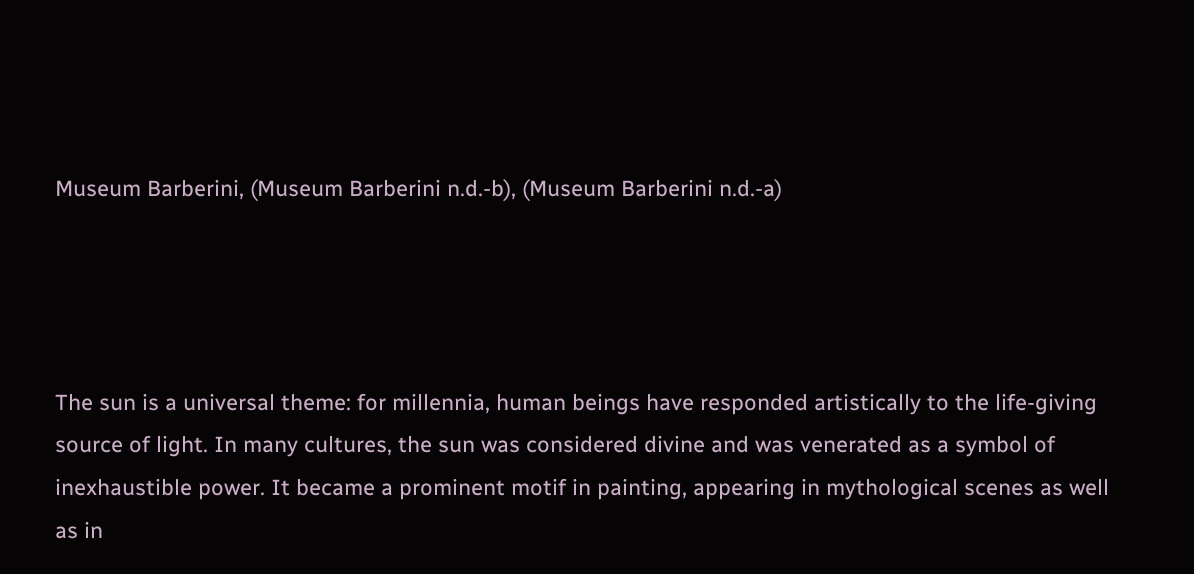Museum Barberini, (Museum Barberini n.d.-b), (Museum Barberini n.d.-a)




The sun is a universal theme: for millennia, human beings have responded artistically to the life-giving source of light. In many cultures, the sun was considered divine and was venerated as a symbol of inexhaustible power. It became a prominent motif in painting, appearing in mythological scenes as well as in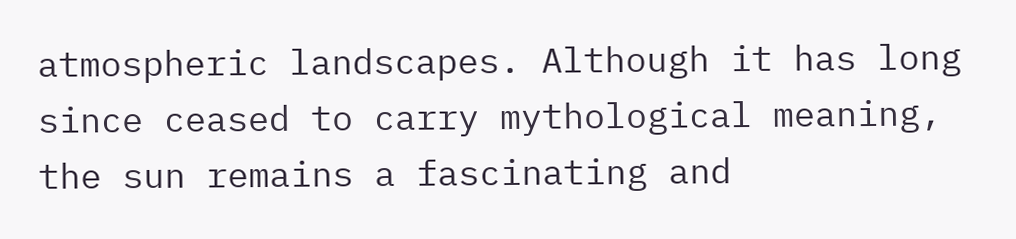atmospheric landscapes. Although it has long since ceased to carry mythological meaning, the sun remains a fascinating and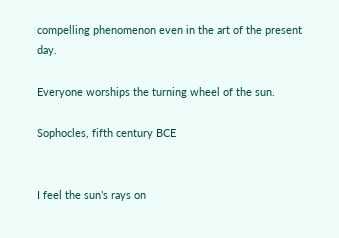compelling phenomenon even in the art of the present day.

Everyone worships the turning wheel of the sun.

Sophocles, fifth century BCE


I feel the sun’s rays on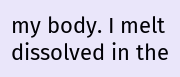my body. I melt dissolved in the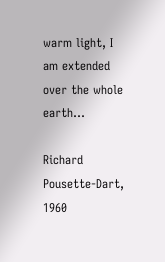warm light, I am extended over the whole earth…

Richard Pousette-Dart, 1960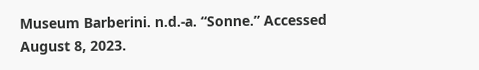Museum Barberini. n.d.-a. “Sonne.” Accessed August 8, 2023.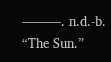———. n.d.-b. “The Sun.”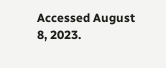Accessed August 8, 2023.